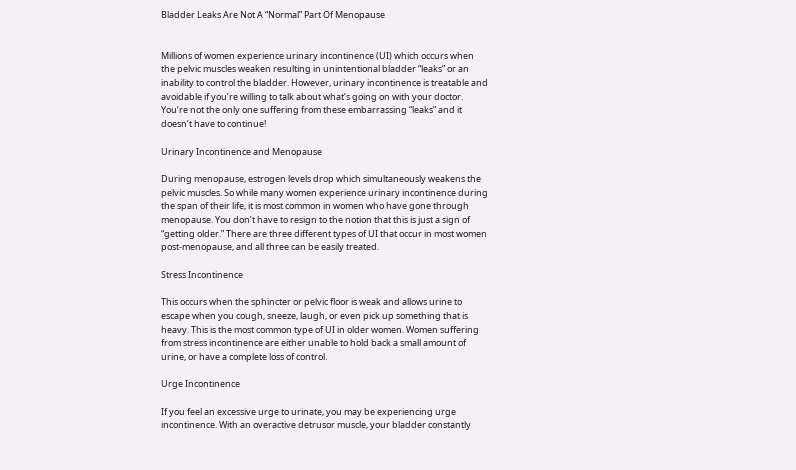Bladder Leaks Are Not A “Normal” Part Of Menopause


Millions of women experience urinary incontinence (UI) which occurs when the pelvic muscles weaken resulting in unintentional bladder “leaks” or an inability to control the bladder. However, urinary incontinence is treatable and avoidable if you’re willing to talk about what’s going on with your doctor. You’re not the only one suffering from these embarrassing “leaks” and it doesn’t have to continue!

Urinary Incontinence and Menopause

During menopause, estrogen levels drop which simultaneously weakens the pelvic muscles. So while many women experience urinary incontinence during the span of their life, it is most common in women who have gone through menopause. You don’t have to resign to the notion that this is just a sign of “getting older.” There are three different types of UI that occur in most women post-menopause, and all three can be easily treated.

Stress Incontinence

This occurs when the sphincter or pelvic floor is weak and allows urine to escape when you cough, sneeze, laugh, or even pick up something that is heavy. This is the most common type of UI in older women. Women suffering from stress incontinence are either unable to hold back a small amount of urine, or have a complete loss of control.

Urge Incontinence

If you feel an excessive urge to urinate, you may be experiencing urge incontinence. With an overactive detrusor muscle, your bladder constantly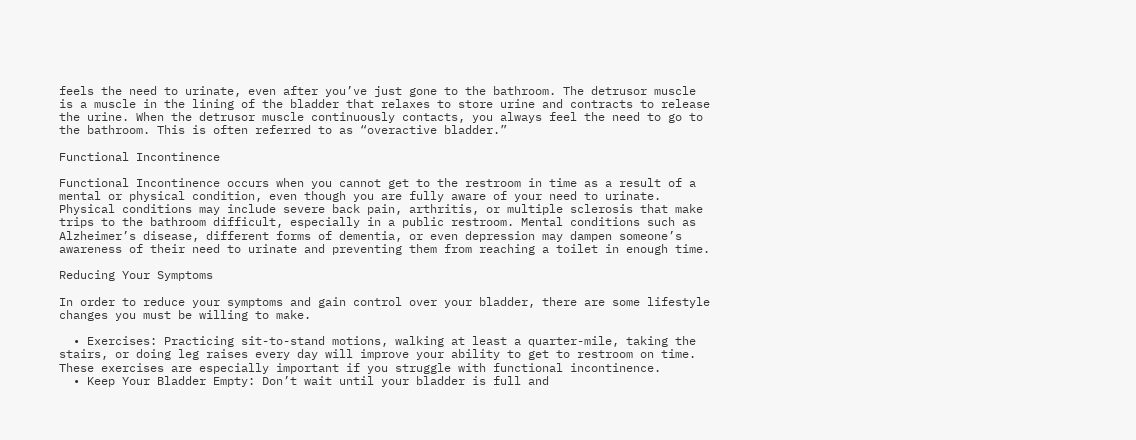feels the need to urinate, even after you’ve just gone to the bathroom. The detrusor muscle is a muscle in the lining of the bladder that relaxes to store urine and contracts to release the urine. When the detrusor muscle continuously contacts, you always feel the need to go to the bathroom. This is often referred to as “overactive bladder.”

Functional Incontinence

Functional Incontinence occurs when you cannot get to the restroom in time as a result of a mental or physical condition, even though you are fully aware of your need to urinate. Physical conditions may include severe back pain, arthritis, or multiple sclerosis that make trips to the bathroom difficult, especially in a public restroom. Mental conditions such as Alzheimer’s disease, different forms of dementia, or even depression may dampen someone’s awareness of their need to urinate and preventing them from reaching a toilet in enough time.

Reducing Your Symptoms

In order to reduce your symptoms and gain control over your bladder, there are some lifestyle changes you must be willing to make.

  • Exercises: Practicing sit-to-stand motions, walking at least a quarter-mile, taking the stairs, or doing leg raises every day will improve your ability to get to restroom on time. These exercises are especially important if you struggle with functional incontinence.
  • Keep Your Bladder Empty: Don’t wait until your bladder is full and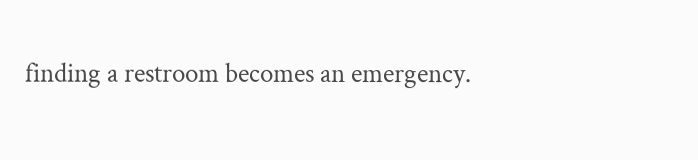finding a restroom becomes an emergency.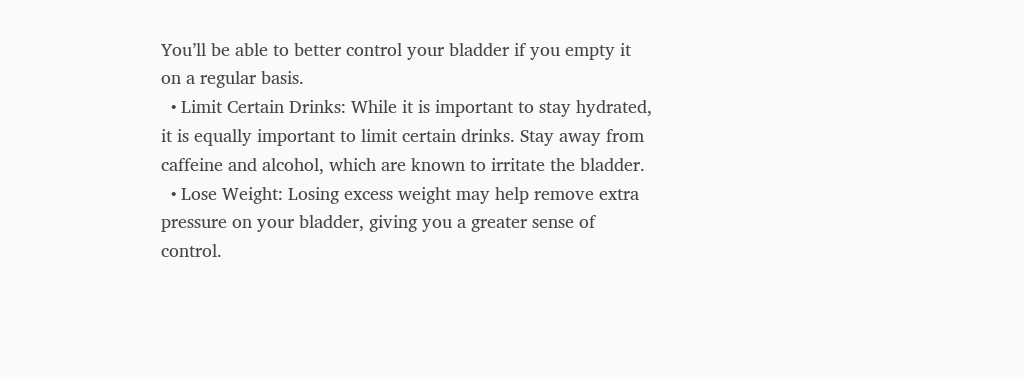You’ll be able to better control your bladder if you empty it on a regular basis.
  • Limit Certain Drinks: While it is important to stay hydrated, it is equally important to limit certain drinks. Stay away from caffeine and alcohol, which are known to irritate the bladder.
  • Lose Weight: Losing excess weight may help remove extra pressure on your bladder, giving you a greater sense of control.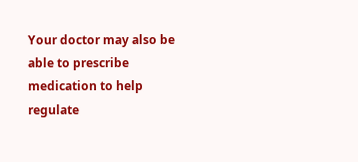Your doctor may also be able to prescribe medication to help regulate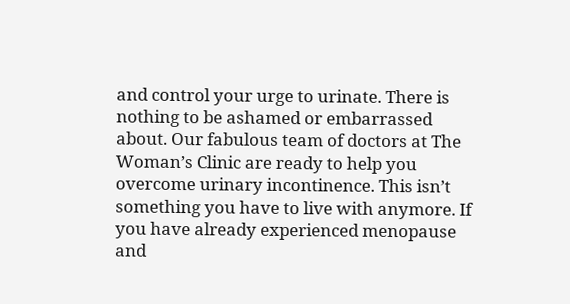and control your urge to urinate. There is nothing to be ashamed or embarrassed about. Our fabulous team of doctors at The Woman’s Clinic are ready to help you overcome urinary incontinence. This isn’t something you have to live with anymore. If you have already experienced menopause and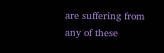are suffering from any of these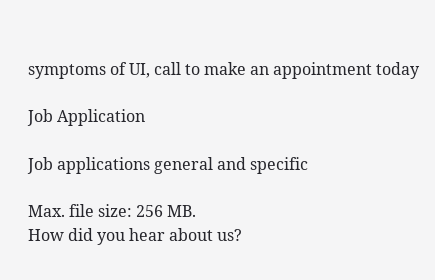symptoms of UI, call to make an appointment today

Job Application

Job applications general and specific

Max. file size: 256 MB.
How did you hear about us?